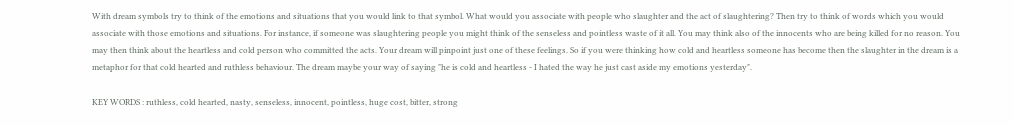With dream symbols try to think of the emotions and situations that you would link to that symbol. What would you associate with people who slaughter and the act of slaughtering? Then try to think of words which you would associate with those emotions and situations. For instance, if someone was slaughtering people you might think of the senseless and pointless waste of it all. You may think also of the innocents who are being killed for no reason. You may then think about the heartless and cold person who committed the acts. Your dream will pinpoint just one of these feelings. So if you were thinking how cold and heartless someone has become then the slaughter in the dream is a metaphor for that cold hearted and ruthless behaviour. The dream maybe your way of saying "he is cold and heartless - I hated the way he just cast aside my emotions yesterday".

KEY WORDS : ruthless, cold hearted, nasty, senseless, innocent, pointless, huge cost, bitter, strong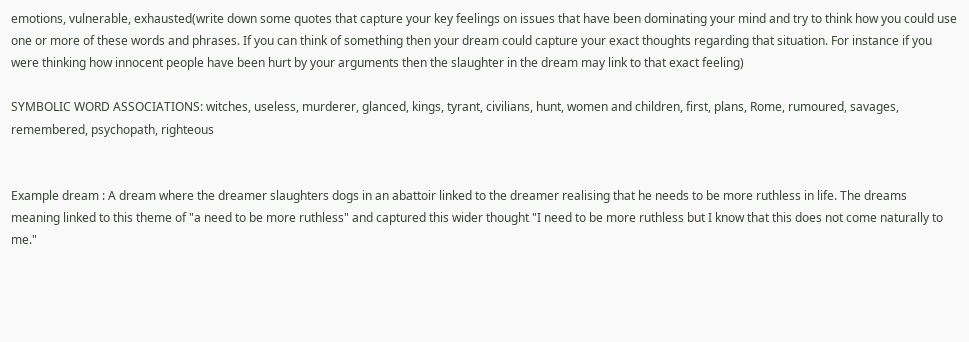emotions, vulnerable, exhausted(write down some quotes that capture your key feelings on issues that have been dominating your mind and try to think how you could use one or more of these words and phrases. If you can think of something then your dream could capture your exact thoughts regarding that situation. For instance if you were thinking how innocent people have been hurt by your arguments then the slaughter in the dream may link to that exact feeling)

SYMBOLIC WORD ASSOCIATIONS: witches, useless, murderer, glanced, kings, tyrant, civilians, hunt, women and children, first, plans, Rome, rumoured, savages, remembered, psychopath, righteous


Example dream : A dream where the dreamer slaughters dogs in an abattoir linked to the dreamer realising that he needs to be more ruthless in life. The dreams meaning linked to this theme of "a need to be more ruthless" and captured this wider thought "I need to be more ruthless but I know that this does not come naturally to me."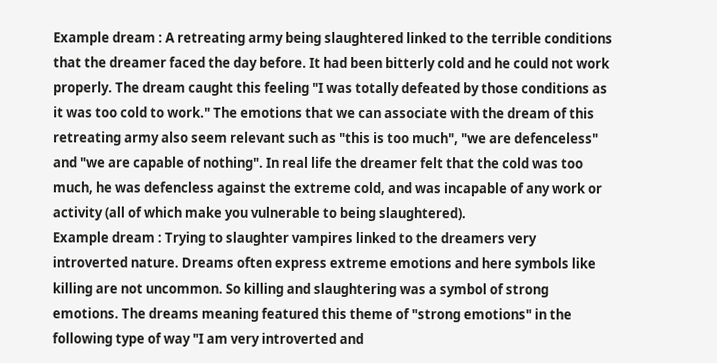Example dream : A retreating army being slaughtered linked to the terrible conditions that the dreamer faced the day before. It had been bitterly cold and he could not work properly. The dream caught this feeling "I was totally defeated by those conditions as it was too cold to work." The emotions that we can associate with the dream of this retreating army also seem relevant such as "this is too much", "we are defenceless" and "we are capable of nothing". In real life the dreamer felt that the cold was too much, he was defencless against the extreme cold, and was incapable of any work or activity (all of which make you vulnerable to being slaughtered).
Example dream : Trying to slaughter vampires linked to the dreamers very introverted nature. Dreams often express extreme emotions and here symbols like killing are not uncommon. So killing and slaughtering was a symbol of strong emotions. The dreams meaning featured this theme of "strong emotions" in the following type of way "I am very introverted and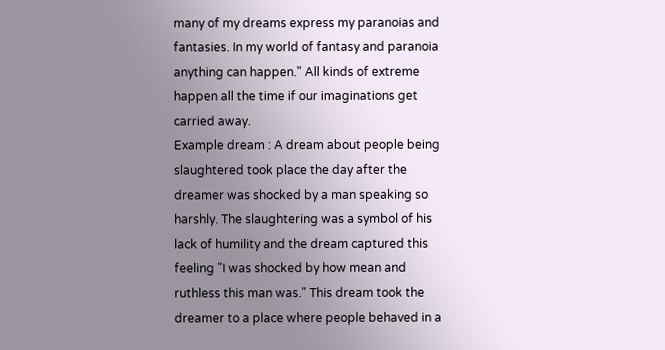many of my dreams express my paranoias and fantasies. In my world of fantasy and paranoia anything can happen." All kinds of extreme happen all the time if our imaginations get carried away.
Example dream : A dream about people being slaughtered took place the day after the dreamer was shocked by a man speaking so harshly. The slaughtering was a symbol of his lack of humility and the dream captured this feeling "I was shocked by how mean and ruthless this man was." This dream took the dreamer to a place where people behaved in a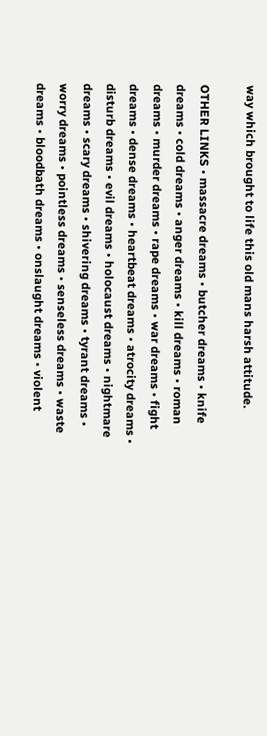way which brought to life this old mans harsh attitude.

OTHER LINKS • massacre dreams • butcher dreams • knife dreams • cold dreams • anger dreams • kill dreams • roman dreams • murder dreams • rape dreams • war dreams • fight dreams • dense dreams • heartbeat dreams • atrocity dreams • disturb dreams • evil dreams • holocaust dreams • nightmare dreams • scary dreams • shivering dreams • tyrant dreams • worry dreams • pointless dreams • senseless dreams • waste dreams • bloodbath dreams • onslaught dreams • violent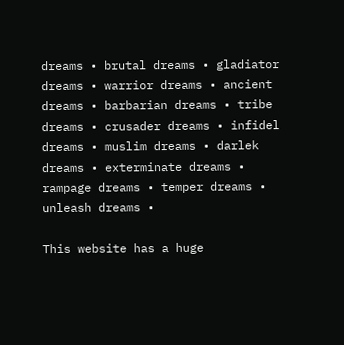dreams • brutal dreams • gladiator dreams • warrior dreams • ancient dreams • barbarian dreams • tribe dreams • crusader dreams • infidel dreams • muslim dreams • darlek dreams • exterminate dreams • rampage dreams • temper dreams • unleash dreams •

This website has a huge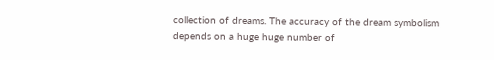collection of dreams. The accuracy of the dream symbolism depends on a huge huge number of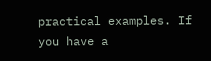practical examples. If you have a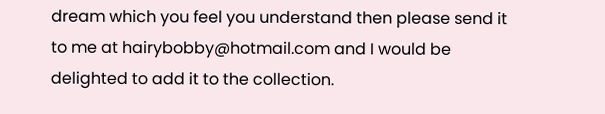dream which you feel you understand then please send it to me at hairybobby@hotmail.com and I would be delighted to add it to the collection.